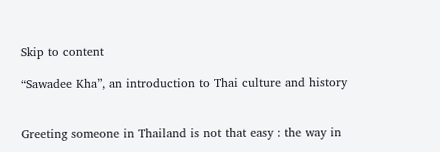Skip to content

“Sawadee Kha”, an introduction to Thai culture and history


Greeting someone in Thailand is not that easy : the way in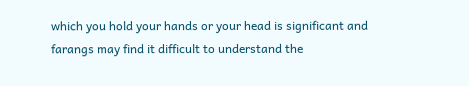which you hold your hands or your head is significant and farangs may find it difficult to understand the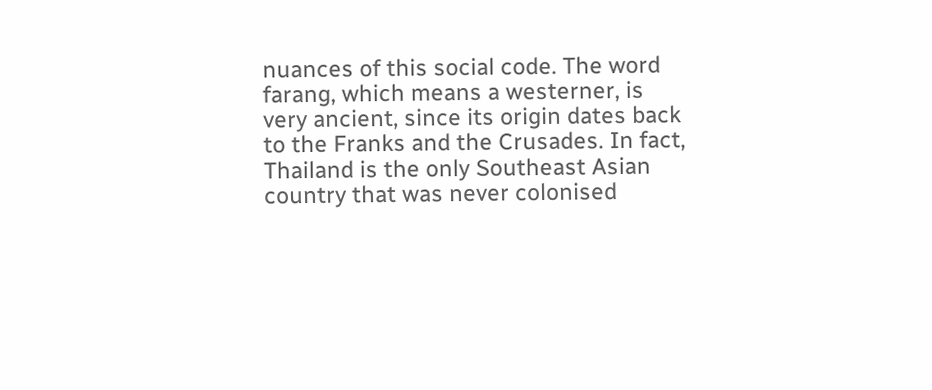nuances of this social code. The word farang, which means a westerner, is very ancient, since its origin dates back to the Franks and the Crusades. In fact, Thailand is the only Southeast Asian country that was never colonised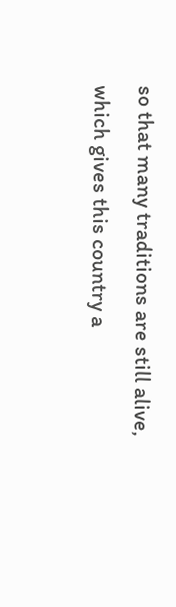so that many traditions are still alive, which gives this country a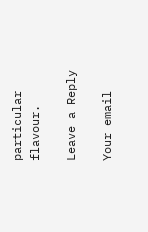particular flavour.

Leave a Reply

Your email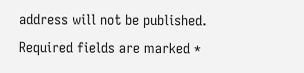address will not be published. Required fields are marked *